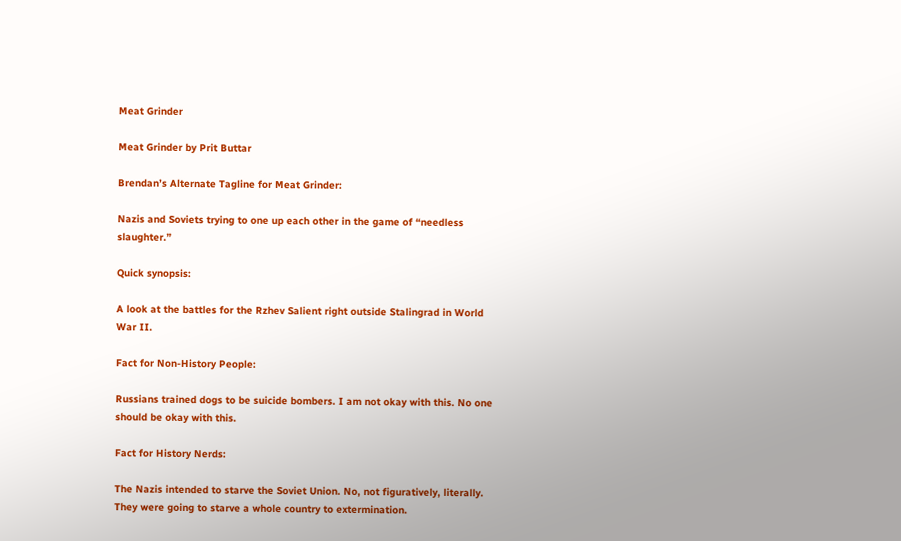Meat Grinder

Meat Grinder by Prit Buttar

Brendan’s Alternate Tagline for Meat Grinder:

Nazis and Soviets trying to one up each other in the game of “needless slaughter.”

Quick synopsis:

A look at the battles for the Rzhev Salient right outside Stalingrad in World War II.

Fact for Non-History People:

Russians trained dogs to be suicide bombers. I am not okay with this. No one should be okay with this.

Fact for History Nerds:

The Nazis intended to starve the Soviet Union. No, not figuratively, literally. They were going to starve a whole country to extermination.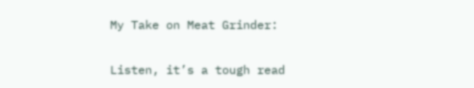My Take on Meat Grinder:

Listen, it’s a tough read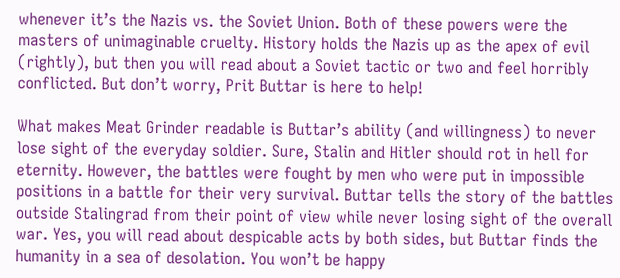whenever it’s the Nazis vs. the Soviet Union. Both of these powers were the masters of unimaginable cruelty. History holds the Nazis up as the apex of evil (rightly), but then you will read about a Soviet tactic or two and feel horribly conflicted. But don’t worry, Prit Buttar is here to help!

What makes Meat Grinder readable is Buttar’s ability (and willingness) to never lose sight of the everyday soldier. Sure, Stalin and Hitler should rot in hell for eternity. However, the battles were fought by men who were put in impossible positions in a battle for their very survival. Buttar tells the story of the battles outside Stalingrad from their point of view while never losing sight of the overall war. Yes, you will read about despicable acts by both sides, but Buttar finds the humanity in a sea of desolation. You won’t be happy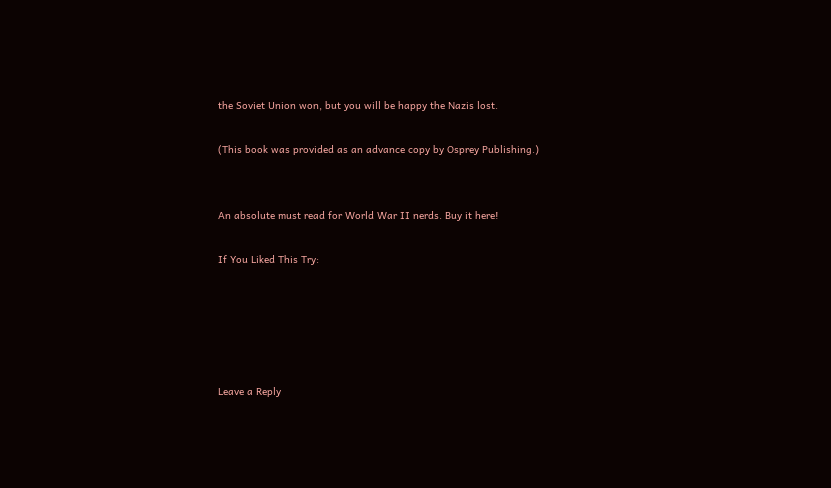the Soviet Union won, but you will be happy the Nazis lost.

(This book was provided as an advance copy by Osprey Publishing.)


An absolute must read for World War II nerds. Buy it here!

If You Liked This Try:





Leave a Reply